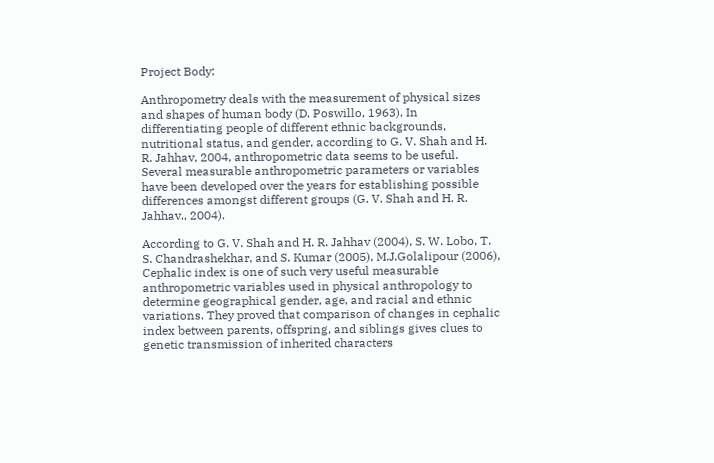Project Body:

Anthropometry deals with the measurement of physical sizes and shapes of human body (D. Poswillo, 1963). In differentiating people of different ethnic backgrounds, nutritional status, and gender, according to G. V. Shah and H. R. Jahhav, 2004, anthropometric data seems to be useful. Several measurable anthropometric parameters or variables have been developed over the years for establishing possible differences amongst different groups (G. V. Shah and H. R. Jahhav., 2004).

According to G. V. Shah and H. R. Jahhav (2004), S. W. Lobo, T. S. Chandrashekhar, and S. Kumar (2005), M.J.Golalipour (2006), Cephalic index is one of such very useful measurable anthropometric variables used in physical anthropology to determine geographical gender, age, and racial and ethnic variations. They proved that comparison of changes in cephalic index between parents, offspring, and siblings gives clues to genetic transmission of inherited characters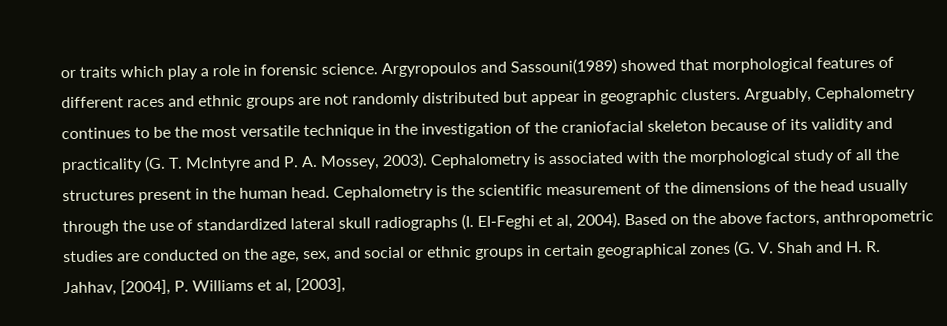or traits which play a role in forensic science. Argyropoulos and Sassouni(1989) showed that morphological features of different races and ethnic groups are not randomly distributed but appear in geographic clusters. Arguably, Cephalometry continues to be the most versatile technique in the investigation of the craniofacial skeleton because of its validity and practicality (G. T. McIntyre and P. A. Mossey, 2003). Cephalometry is associated with the morphological study of all the structures present in the human head. Cephalometry is the scientific measurement of the dimensions of the head usually through the use of standardized lateral skull radiographs (I. EI-Feghi et al, 2004). Based on the above factors, anthropometric studies are conducted on the age, sex, and social or ethnic groups in certain geographical zones (G. V. Shah and H. R. Jahhav, [2004], P. Williams et al, [2003],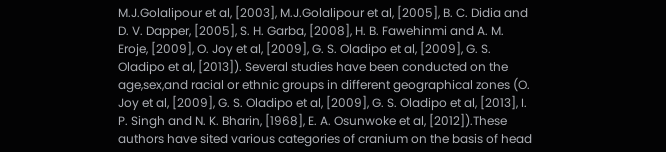M.J.Golalipour et al, [2003], M.J.Golalipour et al, [2005], B. C. Didia and D. V. Dapper, [2005], S. H. Garba, [2008], H. B. Fawehinmi and A. M. Eroje, [2009], O. Joy et al, [2009], G. S. Oladipo et al, [2009], G. S. Oladipo et al, [2013]). Several studies have been conducted on the age,sex,and racial or ethnic groups in different geographical zones (O. Joy et al, [2009], G. S. Oladipo et al, [2009], G. S. Oladipo et al, [2013], I. P. Singh and N. K. Bharin, [1968], E. A. Osunwoke et al, [2012]).These authors have sited various categories of cranium on the basis of head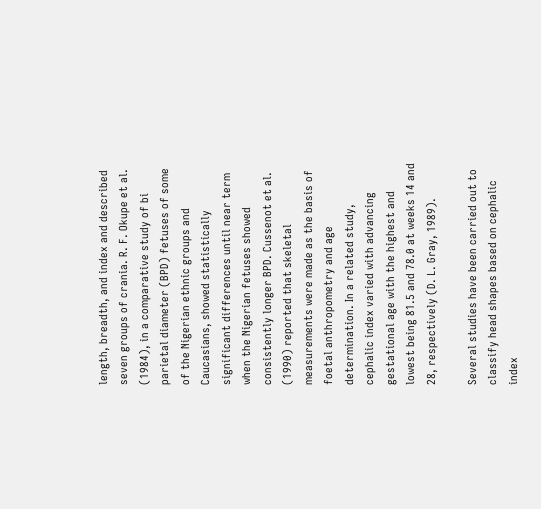length, breadth, and index and described seven groups of crania. R. F. Okupe et al. (1984), in a comparative study of bi parietal diameter (BPD) fetuses of some of the Nigerian ethnic groups and Caucasians, showed statistically significant differences until near term when the Nigerian fetuses showed consistently longer BPD. Cussenot et al. (1990) reported that skeletal measurements were made as the basis of foetal anthropometry and age determination. In a related study, cephalic index varied with advancing gestational age with the highest and lowest being 81.5 and 78.0 at weeks 14 and 28, respectively (D. L. Gray, 1989).

Several studies have been carried out to classify head shapes based on cephalic index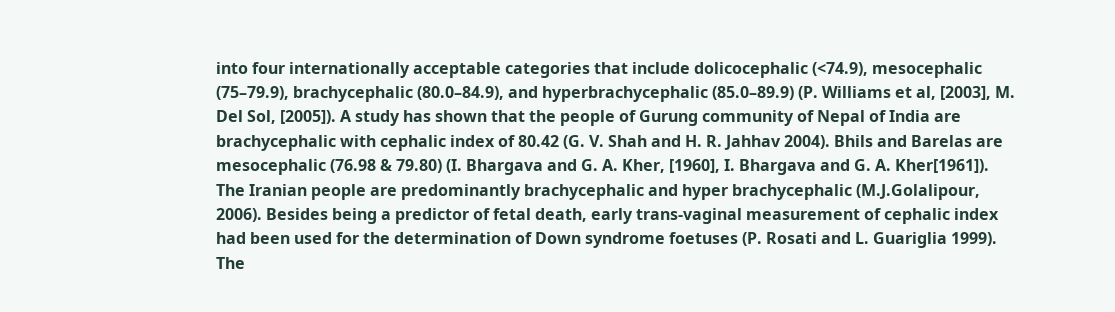into four internationally acceptable categories that include dolicocephalic (<74.9), mesocephalic (75–79.9), brachycephalic (80.0–84.9), and hyperbrachycephalic (85.0–89.9) (P. Williams et al, [2003], M. Del Sol, [2005]). A study has shown that the people of Gurung community of Nepal of India are brachycephalic with cephalic index of 80.42 (G. V. Shah and H. R. Jahhav 2004). Bhils and Barelas are mesocephalic (76.98 & 79.80) (I. Bhargava and G. A. Kher, [1960], I. Bhargava and G. A. Kher[1961]). The Iranian people are predominantly brachycephalic and hyper brachycephalic (M.J.Golalipour, 2006). Besides being a predictor of fetal death, early trans-vaginal measurement of cephalic index had been used for the determination of Down syndrome foetuses (P. Rosati and L. Guariglia 1999). The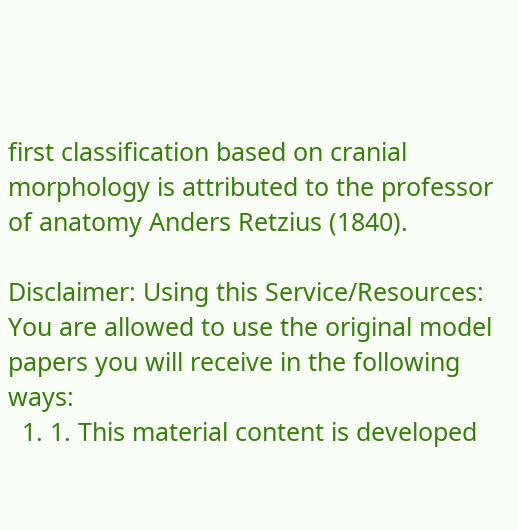first classification based on cranial morphology is attributed to the professor of anatomy Anders Retzius (1840).

Disclaimer: Using this Service/Resources: You are allowed to use the original model papers you will receive in the following ways:
  1. 1. This material content is developed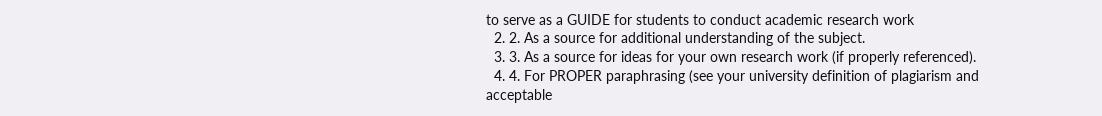to serve as a GUIDE for students to conduct academic research work
  2. 2. As a source for additional understanding of the subject.
  3. 3. As a source for ideas for your own research work (if properly referenced).
  4. 4. For PROPER paraphrasing (see your university definition of plagiarism and acceptable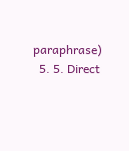paraphrase)
  5. 5. Direct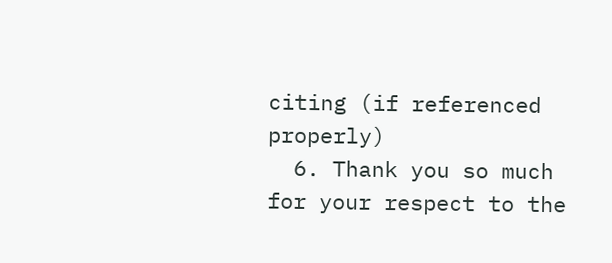citing (if referenced properly)
  6. Thank you so much for your respect to the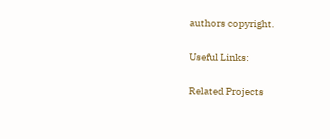authors copyright.

Useful Links:

Related Projects